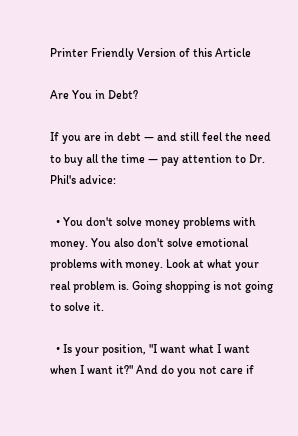Printer Friendly Version of this Article

Are You in Debt?

If you are in debt — and still feel the need to buy all the time — pay attention to Dr. Phil's advice:

  • You don't solve money problems with money. You also don't solve emotional problems with money. Look at what your real problem is. Going shopping is not going to solve it.

  • Is your position, "I want what I want when I want it?" And do you not care if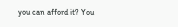you can afford it? You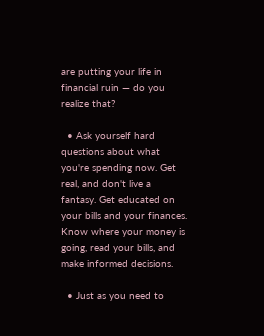are putting your life in financial ruin — do you realize that?

  • Ask yourself hard questions about what you're spending now. Get real, and don't live a fantasy. Get educated on your bills and your finances. Know where your money is going, read your bills, and make informed decisions.

  • Just as you need to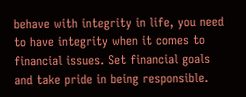behave with integrity in life, you need to have integrity when it comes to financial issues. Set financial goals and take pride in being responsible.